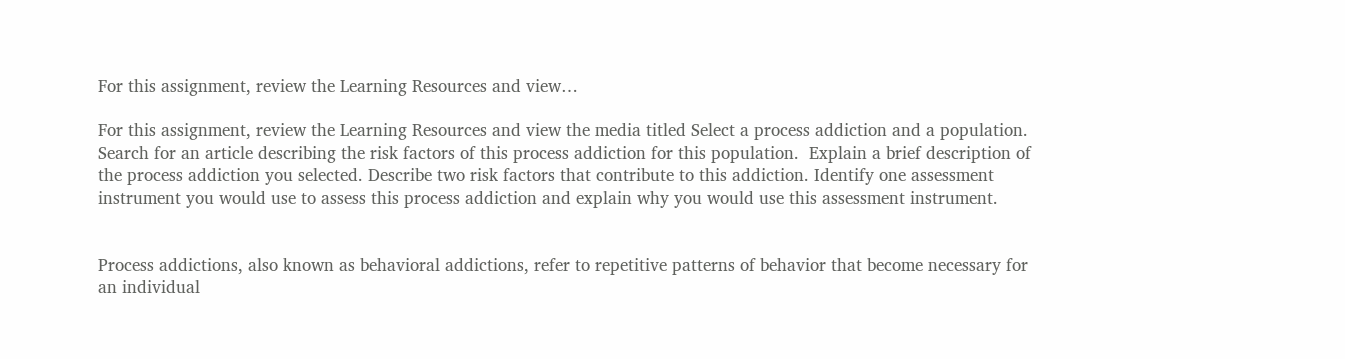For this assignment, review the Learning Resources and view…

For this assignment, review the Learning Resources and view the media titled Select a process addiction and a population. Search for an article describing the risk factors of this process addiction for this population.  Explain a brief description of the process addiction you selected. Describe two risk factors that contribute to this addiction. Identify one assessment instrument you would use to assess this process addiction and explain why you would use this assessment instrument.


Process addictions, also known as behavioral addictions, refer to repetitive patterns of behavior that become necessary for an individual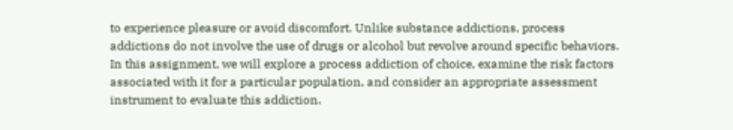to experience pleasure or avoid discomfort. Unlike substance addictions, process addictions do not involve the use of drugs or alcohol but revolve around specific behaviors. In this assignment, we will explore a process addiction of choice, examine the risk factors associated with it for a particular population, and consider an appropriate assessment instrument to evaluate this addiction.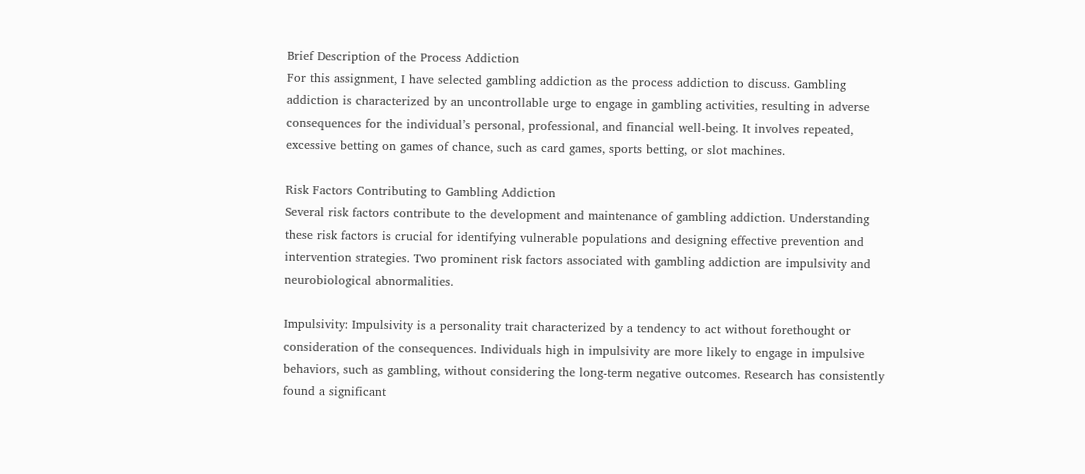Brief Description of the Process Addiction
For this assignment, I have selected gambling addiction as the process addiction to discuss. Gambling addiction is characterized by an uncontrollable urge to engage in gambling activities, resulting in adverse consequences for the individual’s personal, professional, and financial well-being. It involves repeated, excessive betting on games of chance, such as card games, sports betting, or slot machines.

Risk Factors Contributing to Gambling Addiction
Several risk factors contribute to the development and maintenance of gambling addiction. Understanding these risk factors is crucial for identifying vulnerable populations and designing effective prevention and intervention strategies. Two prominent risk factors associated with gambling addiction are impulsivity and neurobiological abnormalities.

Impulsivity: Impulsivity is a personality trait characterized by a tendency to act without forethought or consideration of the consequences. Individuals high in impulsivity are more likely to engage in impulsive behaviors, such as gambling, without considering the long-term negative outcomes. Research has consistently found a significant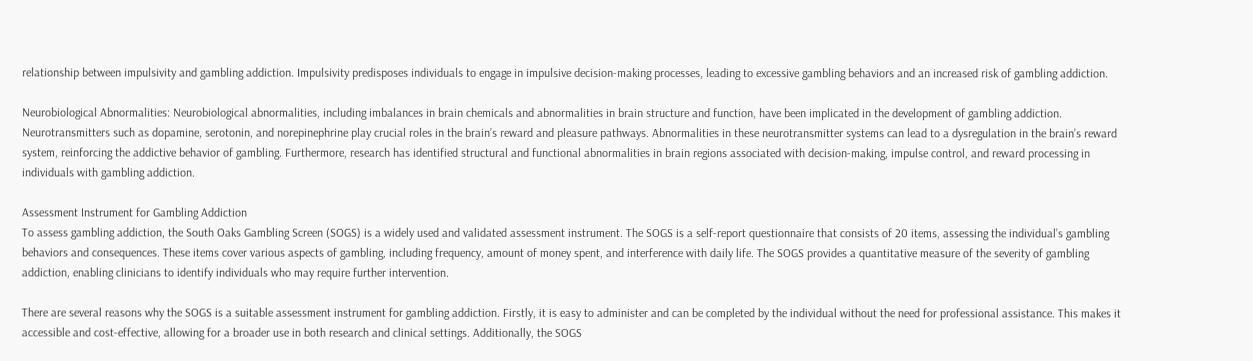relationship between impulsivity and gambling addiction. Impulsivity predisposes individuals to engage in impulsive decision-making processes, leading to excessive gambling behaviors and an increased risk of gambling addiction.

Neurobiological Abnormalities: Neurobiological abnormalities, including imbalances in brain chemicals and abnormalities in brain structure and function, have been implicated in the development of gambling addiction. Neurotransmitters such as dopamine, serotonin, and norepinephrine play crucial roles in the brain’s reward and pleasure pathways. Abnormalities in these neurotransmitter systems can lead to a dysregulation in the brain’s reward system, reinforcing the addictive behavior of gambling. Furthermore, research has identified structural and functional abnormalities in brain regions associated with decision-making, impulse control, and reward processing in individuals with gambling addiction.

Assessment Instrument for Gambling Addiction
To assess gambling addiction, the South Oaks Gambling Screen (SOGS) is a widely used and validated assessment instrument. The SOGS is a self-report questionnaire that consists of 20 items, assessing the individual’s gambling behaviors and consequences. These items cover various aspects of gambling, including frequency, amount of money spent, and interference with daily life. The SOGS provides a quantitative measure of the severity of gambling addiction, enabling clinicians to identify individuals who may require further intervention.

There are several reasons why the SOGS is a suitable assessment instrument for gambling addiction. Firstly, it is easy to administer and can be completed by the individual without the need for professional assistance. This makes it accessible and cost-effective, allowing for a broader use in both research and clinical settings. Additionally, the SOGS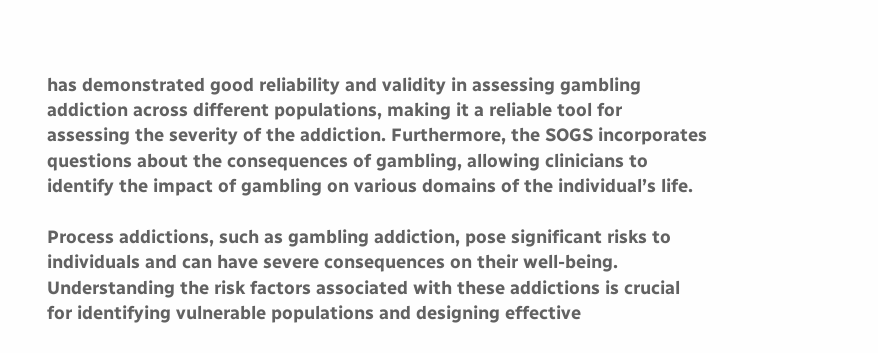has demonstrated good reliability and validity in assessing gambling addiction across different populations, making it a reliable tool for assessing the severity of the addiction. Furthermore, the SOGS incorporates questions about the consequences of gambling, allowing clinicians to identify the impact of gambling on various domains of the individual’s life.

Process addictions, such as gambling addiction, pose significant risks to individuals and can have severe consequences on their well-being. Understanding the risk factors associated with these addictions is crucial for identifying vulnerable populations and designing effective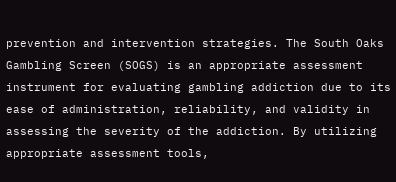prevention and intervention strategies. The South Oaks Gambling Screen (SOGS) is an appropriate assessment instrument for evaluating gambling addiction due to its ease of administration, reliability, and validity in assessing the severity of the addiction. By utilizing appropriate assessment tools,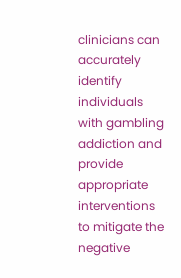clinicians can accurately identify individuals with gambling addiction and provide appropriate interventions to mitigate the negative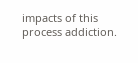impacts of this process addiction.